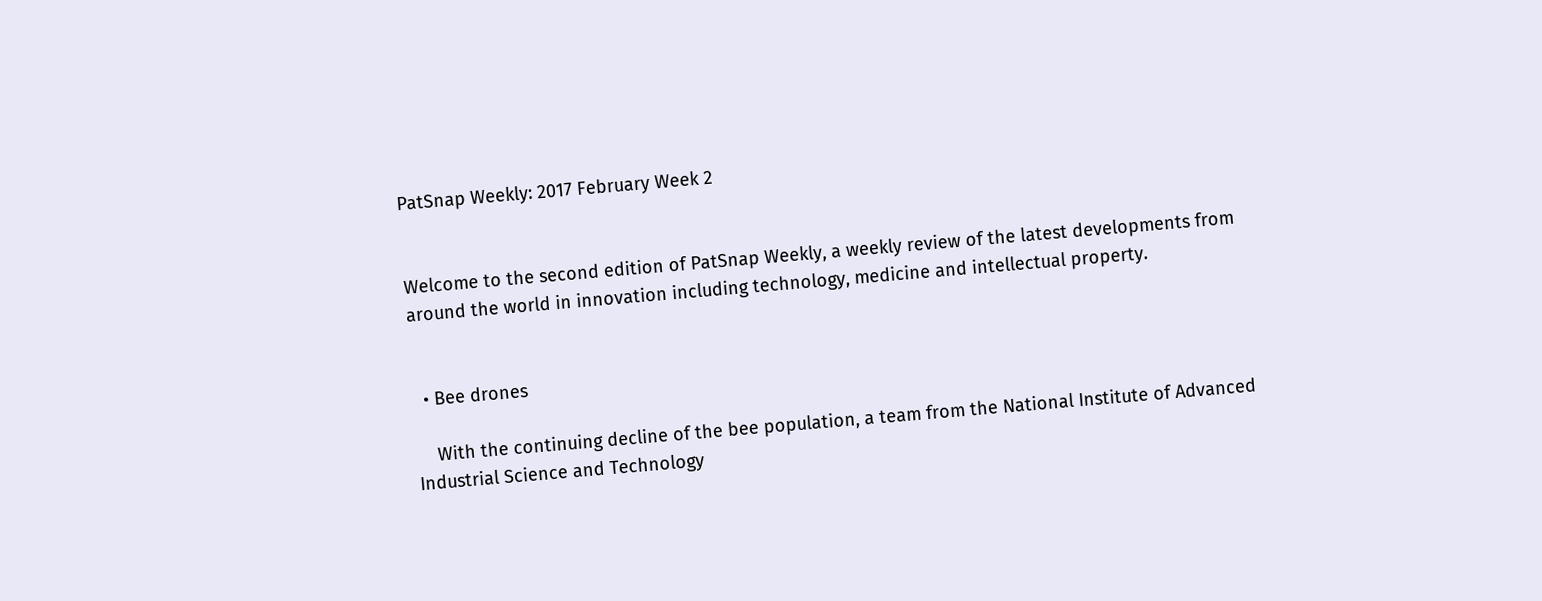PatSnap Weekly: 2017 February Week 2


Welcome to the second edition of PatSnap Weekly, a weekly review of the latest developments from around the world in innovation including technology, medicine and intellectual property.


  • Bee drones

    With the continuing decline of the bee population, a team from the National Institute of Advanced Industrial Science and Technology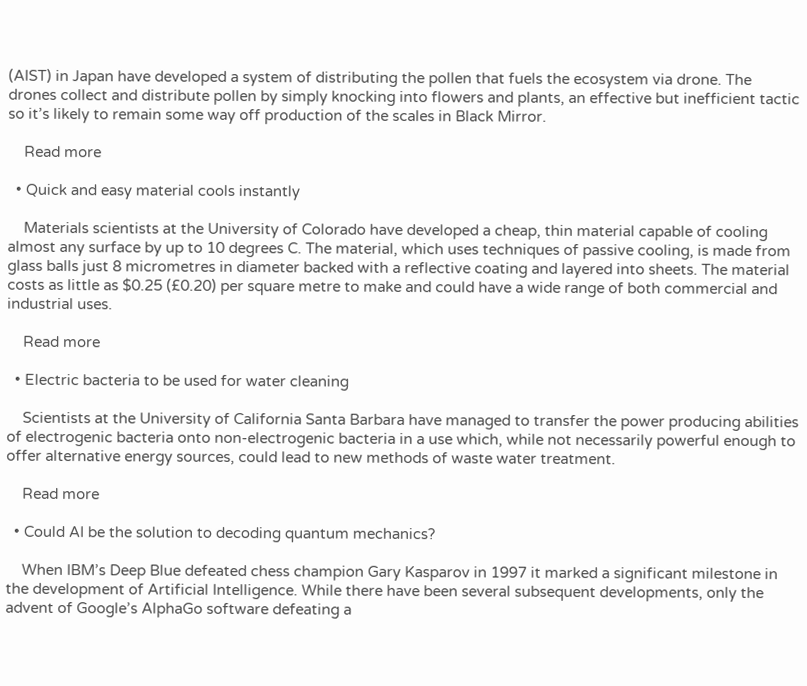(AIST) in Japan have developed a system of distributing the pollen that fuels the ecosystem via drone. The drones collect and distribute pollen by simply knocking into flowers and plants, an effective but inefficient tactic so it’s likely to remain some way off production of the scales in Black Mirror.

    Read more

  • Quick and easy material cools instantly

    Materials scientists at the University of Colorado have developed a cheap, thin material capable of cooling almost any surface by up to 10 degrees C. The material, which uses techniques of passive cooling, is made from glass balls just 8 micrometres in diameter backed with a reflective coating and layered into sheets. The material costs as little as $0.25 (£0.20) per square metre to make and could have a wide range of both commercial and industrial uses.

    Read more

  • Electric bacteria to be used for water cleaning

    Scientists at the University of California Santa Barbara have managed to transfer the power producing abilities of electrogenic bacteria onto non-electrogenic bacteria in a use which, while not necessarily powerful enough to offer alternative energy sources, could lead to new methods of waste water treatment.

    Read more

  • Could AI be the solution to decoding quantum mechanics?

    When IBM’s Deep Blue defeated chess champion Gary Kasparov in 1997 it marked a significant milestone in the development of Artificial Intelligence. While there have been several subsequent developments, only the advent of Google’s AlphaGo software defeating a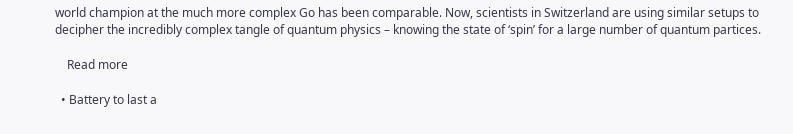world champion at the much more complex Go has been comparable. Now, scientists in Switzerland are using similar setups to decipher the incredibly complex tangle of quantum physics – knowing the state of ‘spin’ for a large number of quantum partices.

    Read more

  • Battery to last a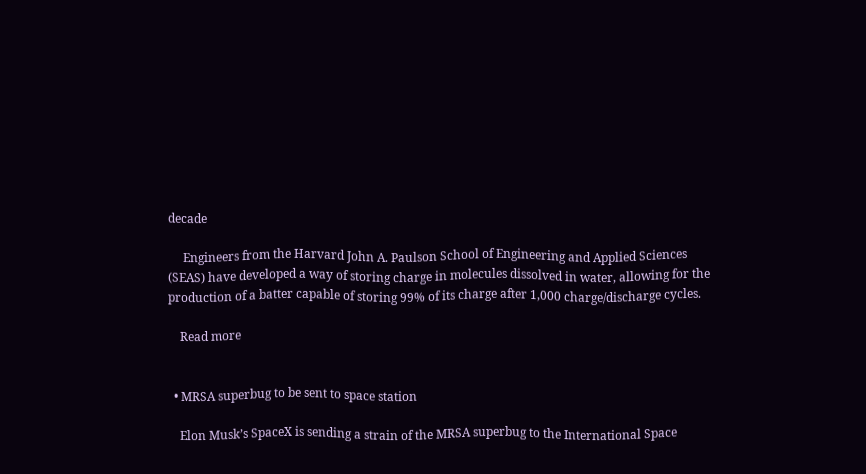decade

     Engineers from the Harvard John A. Paulson School of Engineering and Applied Sciences (SEAS) have developed a way of storing charge in molecules dissolved in water, allowing for the production of a batter capable of storing 99% of its charge after 1,000 charge/discharge cycles.

    Read more


  • MRSA superbug to be sent to space station

    Elon Musk’s SpaceX is sending a strain of the MRSA superbug to the International Space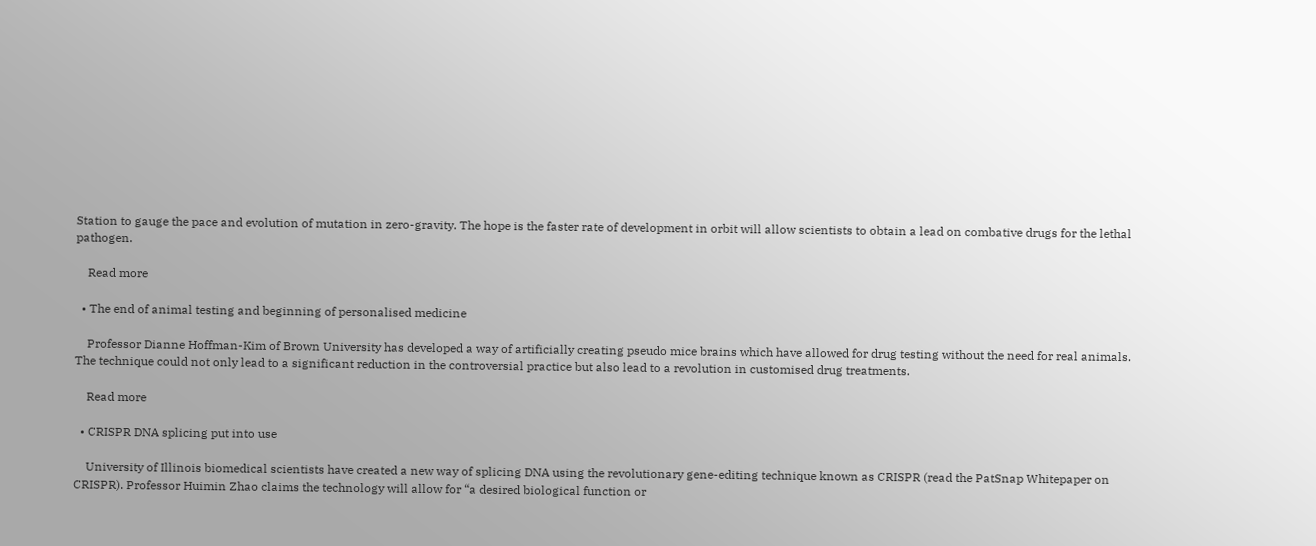Station to gauge the pace and evolution of mutation in zero-gravity. The hope is the faster rate of development in orbit will allow scientists to obtain a lead on combative drugs for the lethal pathogen.

    Read more

  • The end of animal testing and beginning of personalised medicine

    Professor Dianne Hoffman-Kim of Brown University has developed a way of artificially creating pseudo mice brains which have allowed for drug testing without the need for real animals. The technique could not only lead to a significant reduction in the controversial practice but also lead to a revolution in customised drug treatments.

    Read more

  • CRISPR DNA splicing put into use

    University of Illinois biomedical scientists have created a new way of splicing DNA using the revolutionary gene-editing technique known as CRISPR (read the PatSnap Whitepaper on CRISPR). Professor Huimin Zhao claims the technology will allow for “a desired biological function or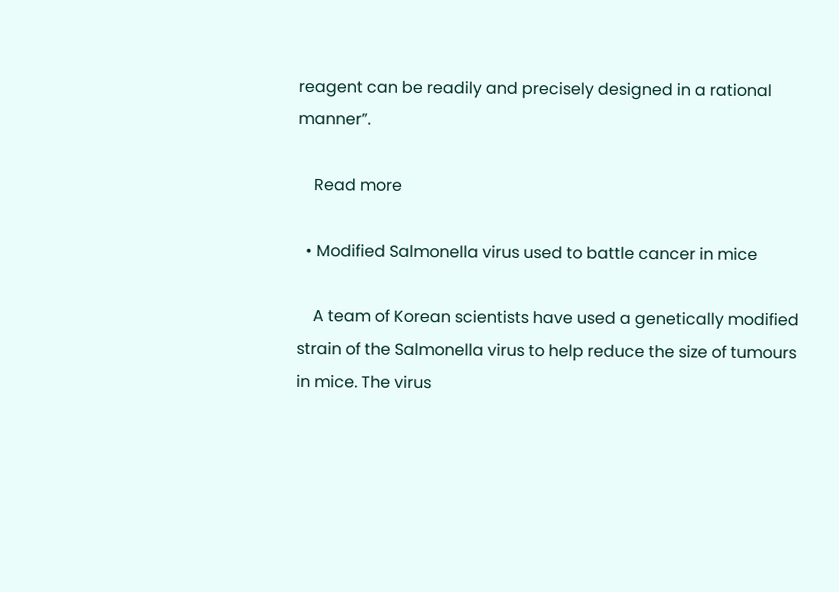reagent can be readily and precisely designed in a rational manner”.

    Read more

  • Modified Salmonella virus used to battle cancer in mice

    A team of Korean scientists have used a genetically modified strain of the Salmonella virus to help reduce the size of tumours in mice. The virus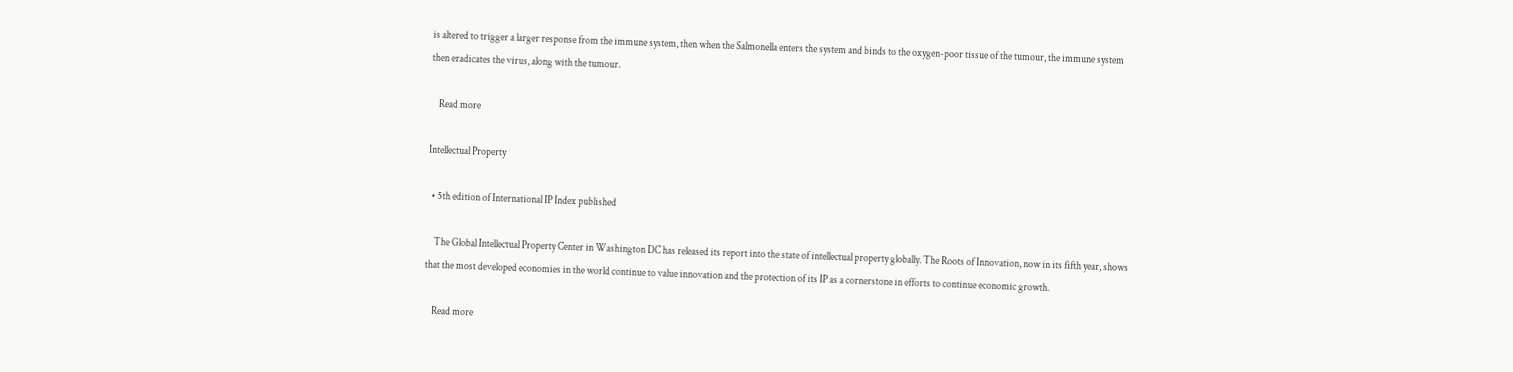is altered to trigger a larger response from the immune system, then when the Salmonella enters the system and binds to the oxygen-poor tissue of the tumour, the immune system then eradicates the virus, along with the tumour.

    Read more

Intellectual Property

  • 5th edition of International IP Index published

    The Global Intellectual Property Center in Washington DC has released its report into the state of intellectual property globally. The Roots of Innovation, now in its fifth year, shows that the most developed economies in the world continue to value innovation and the protection of its IP as a cornerstone in efforts to continue economic growth.

    Read more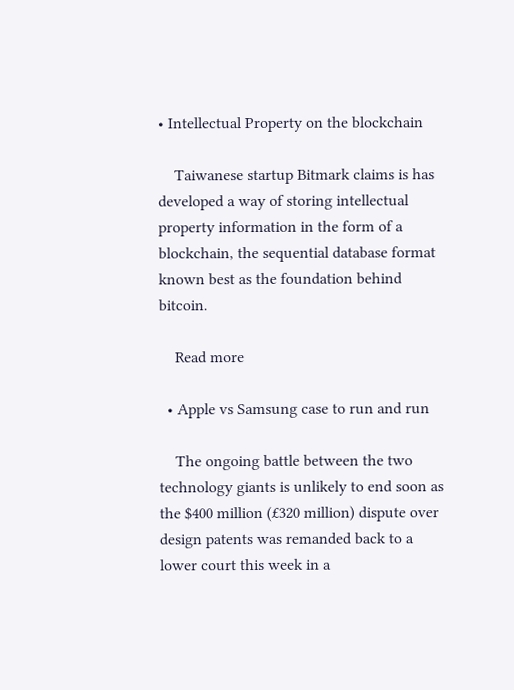• Intellectual Property on the blockchain

    Taiwanese startup Bitmark claims is has developed a way of storing intellectual property information in the form of a blockchain, the sequential database format known best as the foundation behind bitcoin.

    Read more

  • Apple vs Samsung case to run and run

    The ongoing battle between the two technology giants is unlikely to end soon as the $400 million (£320 million) dispute over design patents was remanded back to a lower court this week in a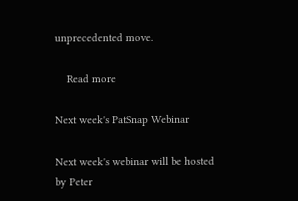unprecedented move.

    Read more

Next week's PatSnap Webinar

Next week's webinar will be hosted by Peter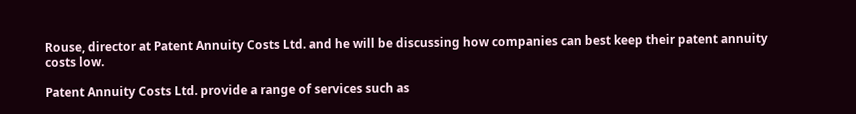Rouse, director at Patent Annuity Costs Ltd. and he will be discussing how companies can best keep their patent annuity costs low.

Patent Annuity Costs Ltd. provide a range of services such as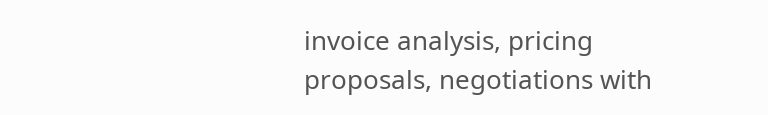invoice analysis, pricing proposals, negotiations with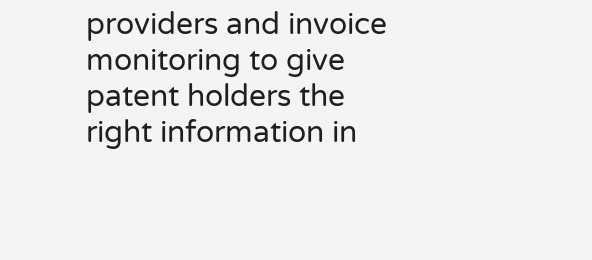providers and invoice monitoring to give patent holders the right information in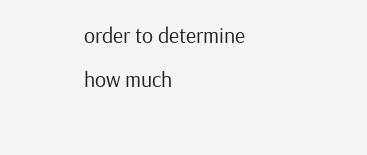order to determine how much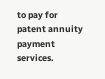to pay for patent annuity payment services.